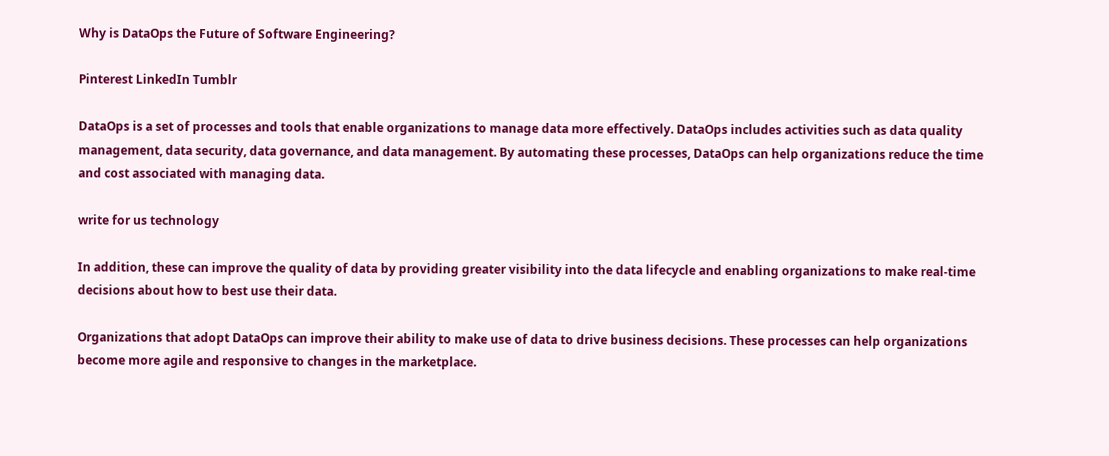Why is DataOps the Future of Software Engineering?

Pinterest LinkedIn Tumblr

DataOps is a set of processes and tools that enable organizations to manage data more effectively. DataOps includes activities such as data quality management, data security, data governance, and data management. By automating these processes, DataOps can help organizations reduce the time and cost associated with managing data.

write for us technology

In addition, these can improve the quality of data by providing greater visibility into the data lifecycle and enabling organizations to make real-time decisions about how to best use their data.

Organizations that adopt DataOps can improve their ability to make use of data to drive business decisions. These processes can help organizations become more agile and responsive to changes in the marketplace.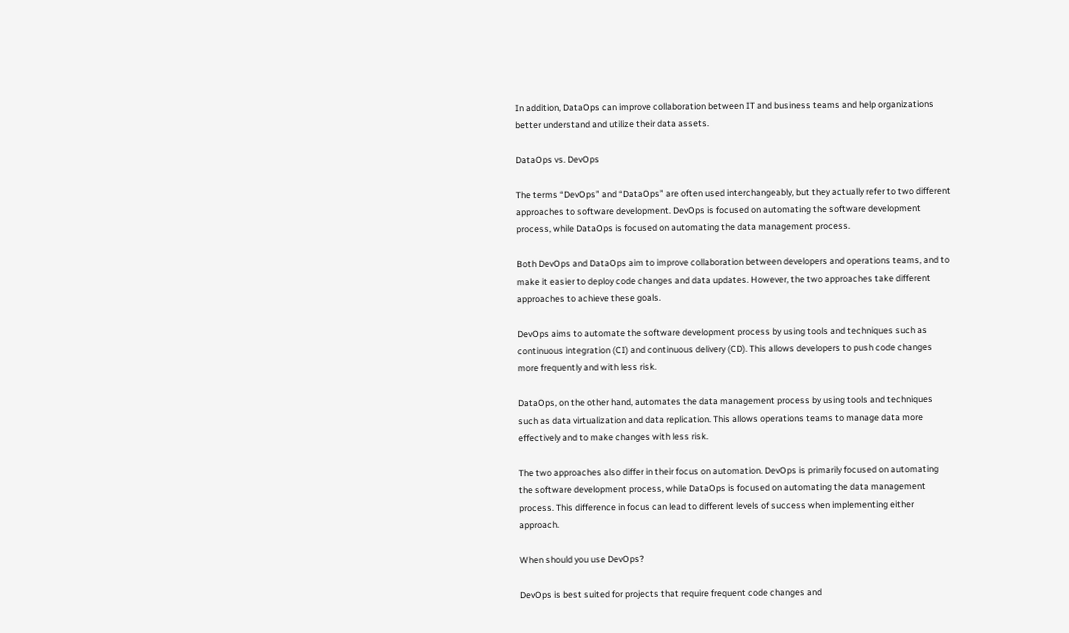In addition, DataOps can improve collaboration between IT and business teams and help organizations better understand and utilize their data assets.

DataOps vs. DevOps

The terms “DevOps” and “DataOps” are often used interchangeably, but they actually refer to two different approaches to software development. DevOps is focused on automating the software development process, while DataOps is focused on automating the data management process.

Both DevOps and DataOps aim to improve collaboration between developers and operations teams, and to make it easier to deploy code changes and data updates. However, the two approaches take different approaches to achieve these goals.

DevOps aims to automate the software development process by using tools and techniques such as continuous integration (CI) and continuous delivery (CD). This allows developers to push code changes more frequently and with less risk.

DataOps, on the other hand, automates the data management process by using tools and techniques such as data virtualization and data replication. This allows operations teams to manage data more effectively and to make changes with less risk.

The two approaches also differ in their focus on automation. DevOps is primarily focused on automating the software development process, while DataOps is focused on automating the data management process. This difference in focus can lead to different levels of success when implementing either approach.

When should you use DevOps?

DevOps is best suited for projects that require frequent code changes and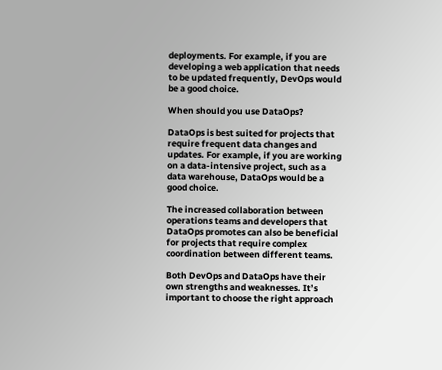deployments. For example, if you are developing a web application that needs to be updated frequently, DevOps would be a good choice.

When should you use DataOps?

DataOps is best suited for projects that require frequent data changes and updates. For example, if you are working on a data-intensive project, such as a data warehouse, DataOps would be a good choice.

The increased collaboration between operations teams and developers that DataOps promotes can also be beneficial for projects that require complex coordination between different teams.

Both DevOps and DataOps have their own strengths and weaknesses. It’s important to choose the right approach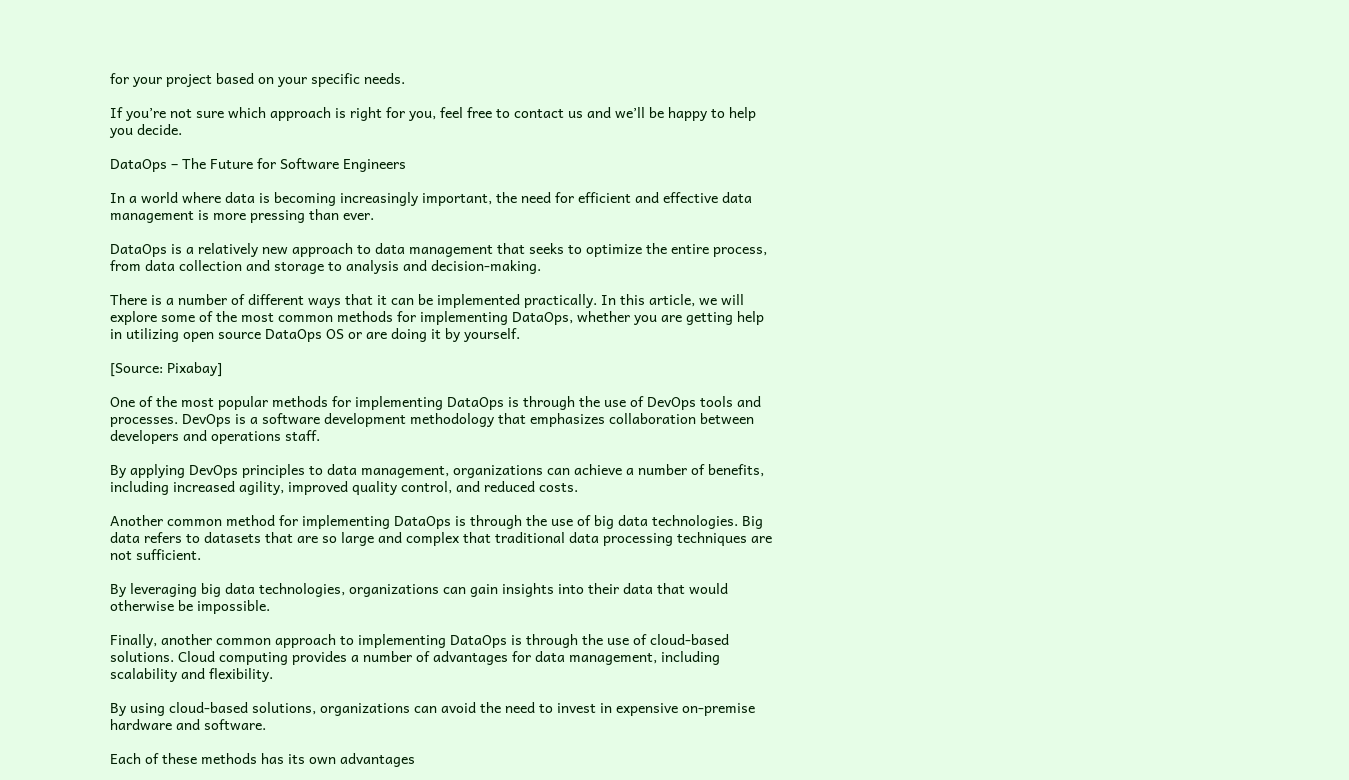for your project based on your specific needs.

If you’re not sure which approach is right for you, feel free to contact us and we’ll be happy to help you decide.

DataOps – The Future for Software Engineers

In a world where data is becoming increasingly important, the need for efficient and effective data management is more pressing than ever.

DataOps is a relatively new approach to data management that seeks to optimize the entire process, from data collection and storage to analysis and decision-making.

There is a number of different ways that it can be implemented practically. In this article, we will explore some of the most common methods for implementing DataOps, whether you are getting help in utilizing open source DataOps OS or are doing it by yourself.

[Source: Pixabay]

One of the most popular methods for implementing DataOps is through the use of DevOps tools and processes. DevOps is a software development methodology that emphasizes collaboration between developers and operations staff.

By applying DevOps principles to data management, organizations can achieve a number of benefits, including increased agility, improved quality control, and reduced costs.

Another common method for implementing DataOps is through the use of big data technologies. Big data refers to datasets that are so large and complex that traditional data processing techniques are not sufficient.

By leveraging big data technologies, organizations can gain insights into their data that would otherwise be impossible.

Finally, another common approach to implementing DataOps is through the use of cloud-based solutions. Cloud computing provides a number of advantages for data management, including scalability and flexibility.

By using cloud-based solutions, organizations can avoid the need to invest in expensive on-premise hardware and software.

Each of these methods has its own advantages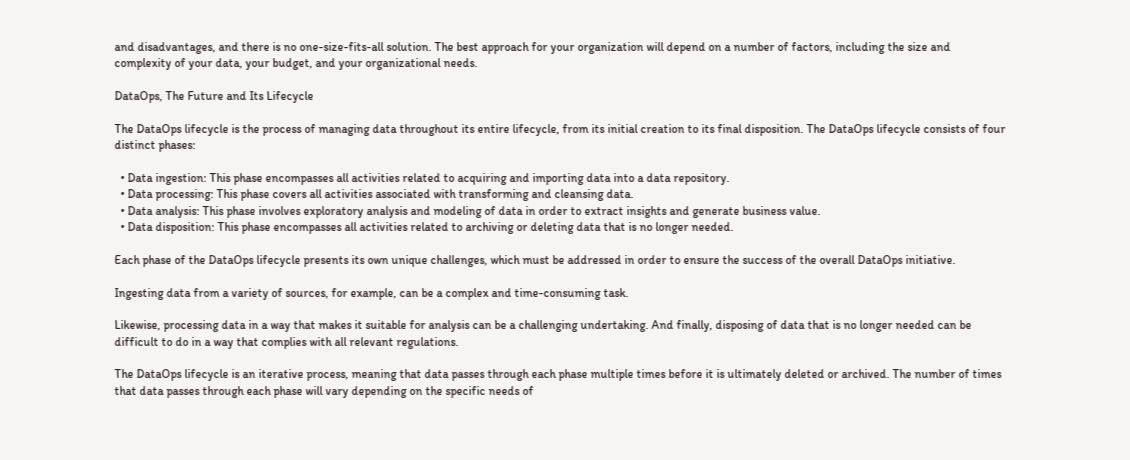and disadvantages, and there is no one-size-fits-all solution. The best approach for your organization will depend on a number of factors, including the size and complexity of your data, your budget, and your organizational needs.

DataOps, The Future and Its Lifecycle

The DataOps lifecycle is the process of managing data throughout its entire lifecycle, from its initial creation to its final disposition. The DataOps lifecycle consists of four distinct phases:

  • Data ingestion: This phase encompasses all activities related to acquiring and importing data into a data repository.
  • Data processing: This phase covers all activities associated with transforming and cleansing data.
  • Data analysis: This phase involves exploratory analysis and modeling of data in order to extract insights and generate business value.
  • Data disposition: This phase encompasses all activities related to archiving or deleting data that is no longer needed.

Each phase of the DataOps lifecycle presents its own unique challenges, which must be addressed in order to ensure the success of the overall DataOps initiative.

Ingesting data from a variety of sources, for example, can be a complex and time-consuming task.

Likewise, processing data in a way that makes it suitable for analysis can be a challenging undertaking. And finally, disposing of data that is no longer needed can be difficult to do in a way that complies with all relevant regulations.

The DataOps lifecycle is an iterative process, meaning that data passes through each phase multiple times before it is ultimately deleted or archived. The number of times that data passes through each phase will vary depending on the specific needs of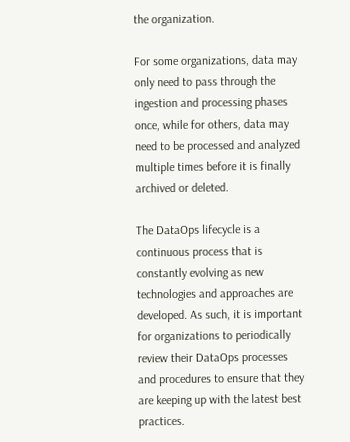the organization.

For some organizations, data may only need to pass through the ingestion and processing phases once, while for others, data may need to be processed and analyzed multiple times before it is finally archived or deleted.

The DataOps lifecycle is a continuous process that is constantly evolving as new technologies and approaches are developed. As such, it is important for organizations to periodically review their DataOps processes and procedures to ensure that they are keeping up with the latest best practices.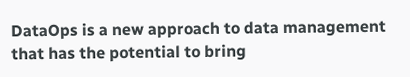DataOps is a new approach to data management that has the potential to bring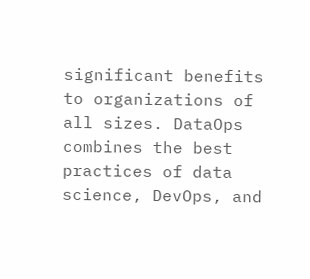significant benefits to organizations of all sizes. DataOps combines the best practices of data science, DevOps, and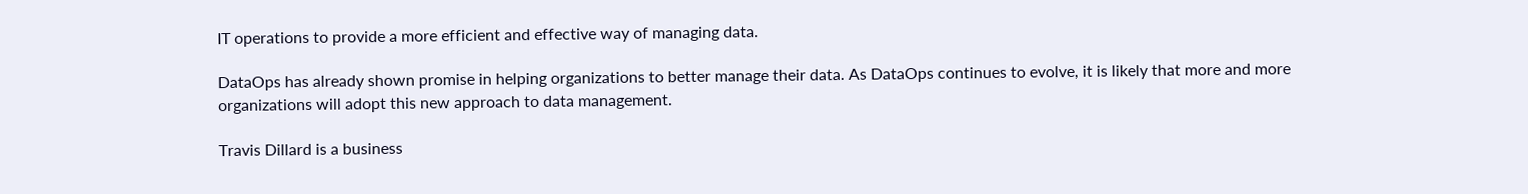IT operations to provide a more efficient and effective way of managing data.

DataOps has already shown promise in helping organizations to better manage their data. As DataOps continues to evolve, it is likely that more and more organizations will adopt this new approach to data management.

Travis Dillard is a business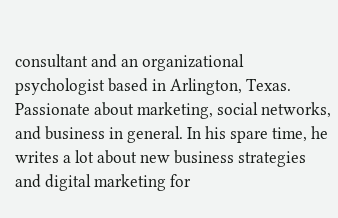consultant and an organizational psychologist based in Arlington, Texas. Passionate about marketing, social networks, and business in general. In his spare time, he writes a lot about new business strategies and digital marketing for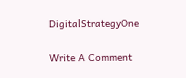DigitalStrategyOne

Write A Comment